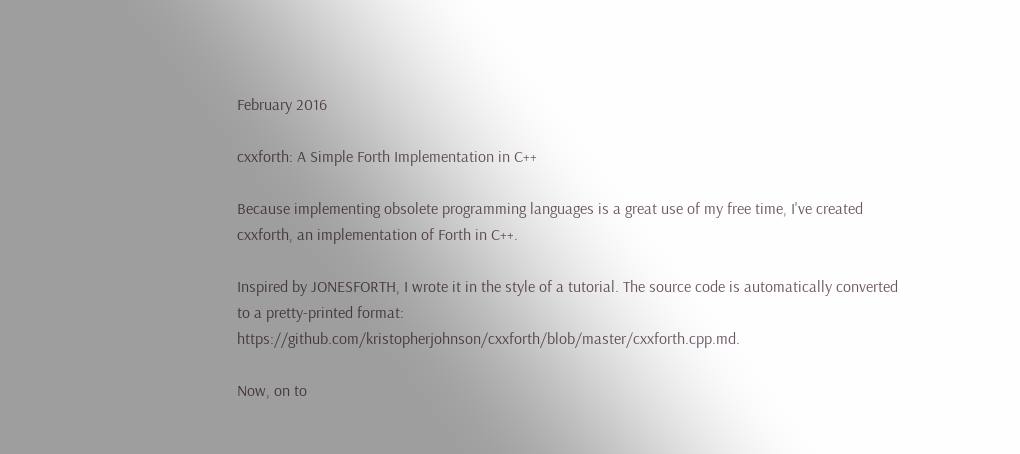February 2016

cxxforth: A Simple Forth Implementation in C++

Because implementing obsolete programming languages is a great use of my free time, I've created cxxforth, an implementation of Forth in C++.

Inspired by JONESFORTH, I wrote it in the style of a tutorial. The source code is automatically converted to a pretty-printed format: https://github.com/kristopherjohnson/cxxforth/blob/master/cxxforth.cpp.md.

Now, on to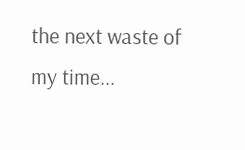the next waste of my time...